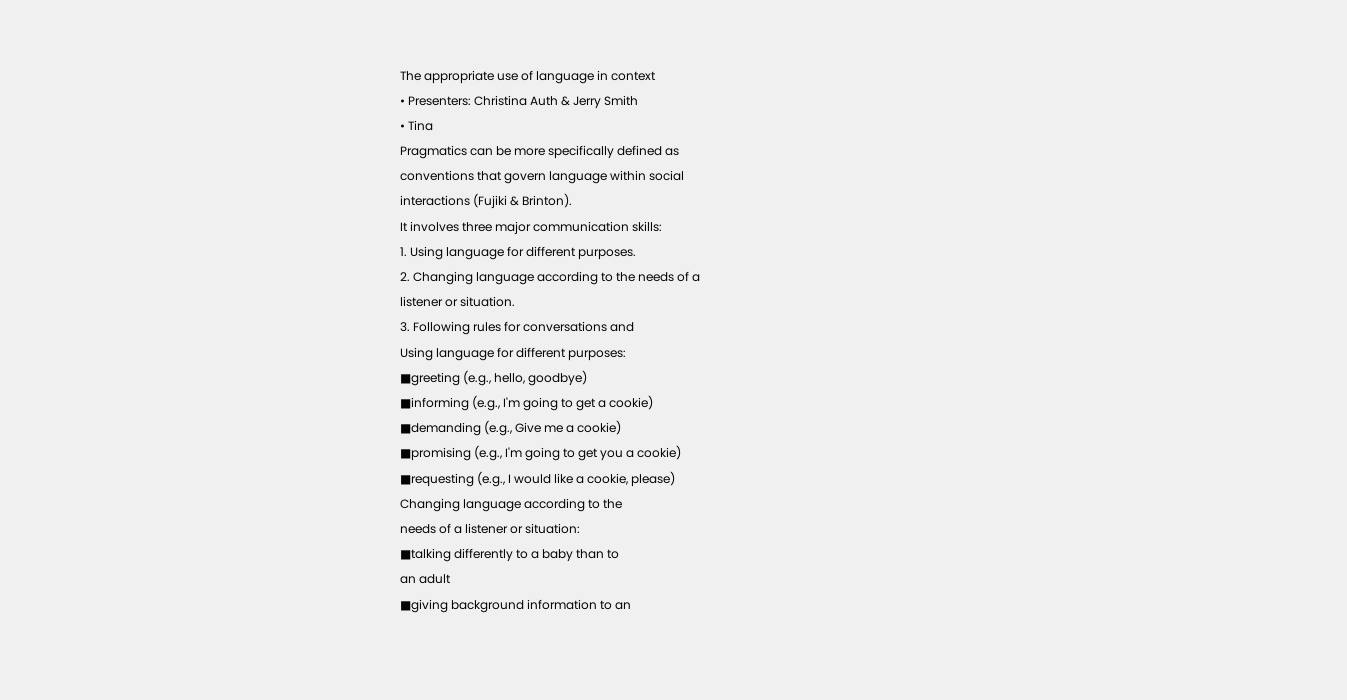The appropriate use of language in context
• Presenters: Christina Auth & Jerry Smith
• Tina
Pragmatics can be more specifically defined as
conventions that govern language within social
interactions (Fujiki & Brinton).
It involves three major communication skills:
1. Using language for different purposes.
2. Changing language according to the needs of a
listener or situation.
3. Following rules for conversations and
Using language for different purposes:
■greeting (e.g., hello, goodbye)
■informing (e.g., I'm going to get a cookie)
■demanding (e.g., Give me a cookie)
■promising (e.g., I'm going to get you a cookie)
■requesting (e.g., I would like a cookie, please)
Changing language according to the
needs of a listener or situation:
■talking differently to a baby than to
an adult
■giving background information to an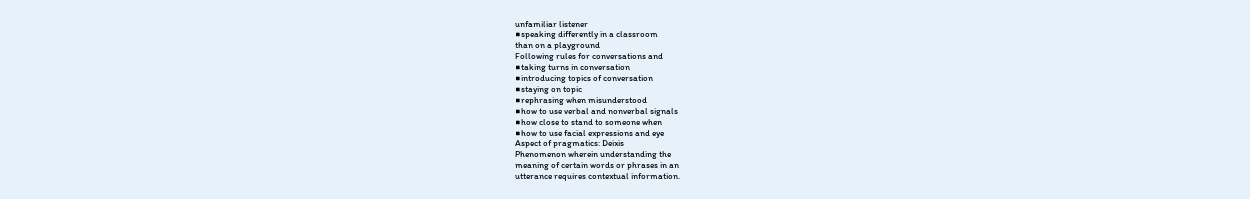unfamiliar listener
■speaking differently in a classroom
than on a playground
Following rules for conversations and
■taking turns in conversation
■introducing topics of conversation
■staying on topic
■rephrasing when misunderstood
■how to use verbal and nonverbal signals
■how close to stand to someone when
■how to use facial expressions and eye
Aspect of pragmatics: Deixis
Phenomenon wherein understanding the
meaning of certain words or phrases in an
utterance requires contextual information.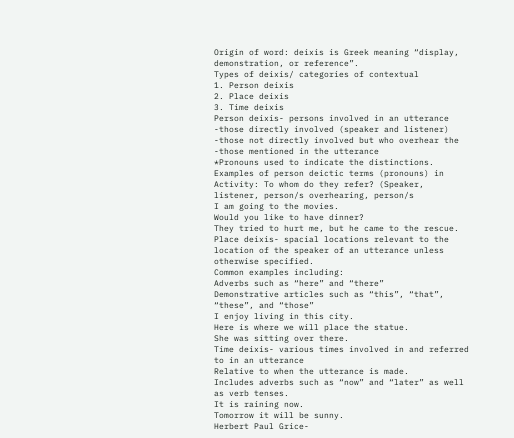Origin of word: deixis is Greek meaning “display,
demonstration, or reference”.
Types of deixis/ categories of contextual
1. Person deixis
2. Place deixis
3. Time deixis
Person deixis- persons involved in an utterance
-those directly involved (speaker and listener)
-those not directly involved but who overhear the
-those mentioned in the utterance
*Pronouns used to indicate the distinctions.
Examples of person deictic terms (pronouns) in
Activity: To whom do they refer? (Speaker,
listener, person/s overhearing, person/s
I am going to the movies.
Would you like to have dinner?
They tried to hurt me, but he came to the rescue.
Place deixis- spacial locations relevant to the
location of the speaker of an utterance unless
otherwise specified.
Common examples including:
Adverbs such as “here” and “there”
Demonstrative articles such as “this”, “that”,
“these”, and “those”
I enjoy living in this city.
Here is where we will place the statue.
She was sitting over there.
Time deixis- various times involved in and referred
to in an utterance
Relative to when the utterance is made.
Includes adverbs such as “now” and “later” as well
as verb tenses.
It is raining now.
Tomorrow it will be sunny.
Herbert Paul Grice-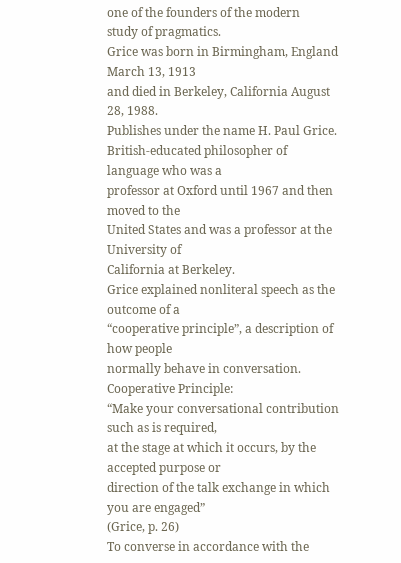one of the founders of the modern
study of pragmatics.
Grice was born in Birmingham, England March 13, 1913
and died in Berkeley, California August 28, 1988.
Publishes under the name H. Paul Grice.
British-educated philosopher of language who was a
professor at Oxford until 1967 and then moved to the
United States and was a professor at the University of
California at Berkeley.
Grice explained nonliteral speech as the outcome of a
“cooperative principle”, a description of how people
normally behave in conversation.
Cooperative Principle:
“Make your conversational contribution such as is required,
at the stage at which it occurs, by the accepted purpose or
direction of the talk exchange in which you are engaged”
(Grice, p. 26)
To converse in accordance with the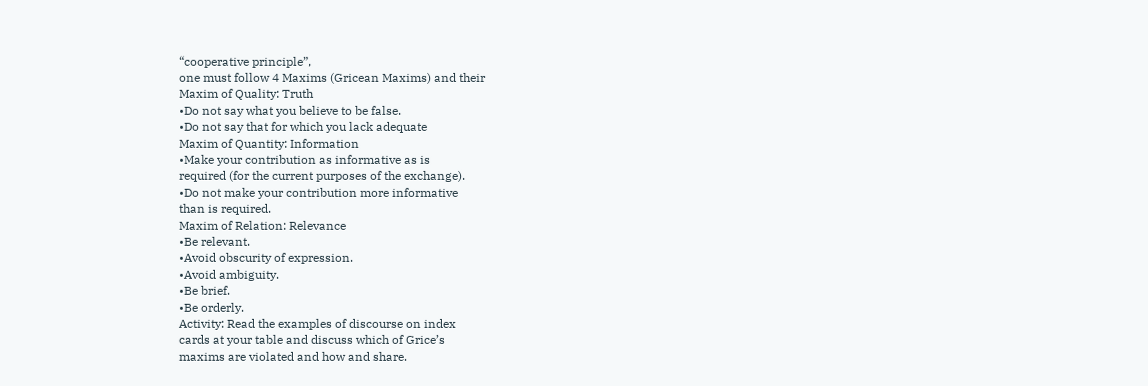“cooperative principle”,
one must follow 4 Maxims (Gricean Maxims) and their
Maxim of Quality: Truth
•Do not say what you believe to be false.
•Do not say that for which you lack adequate
Maxim of Quantity: Information
•Make your contribution as informative as is
required (for the current purposes of the exchange).
•Do not make your contribution more informative
than is required.
Maxim of Relation: Relevance
•Be relevant.
•Avoid obscurity of expression.
•Avoid ambiguity.
•Be brief.
•Be orderly.
Activity: Read the examples of discourse on index
cards at your table and discuss which of Grice’s
maxims are violated and how and share.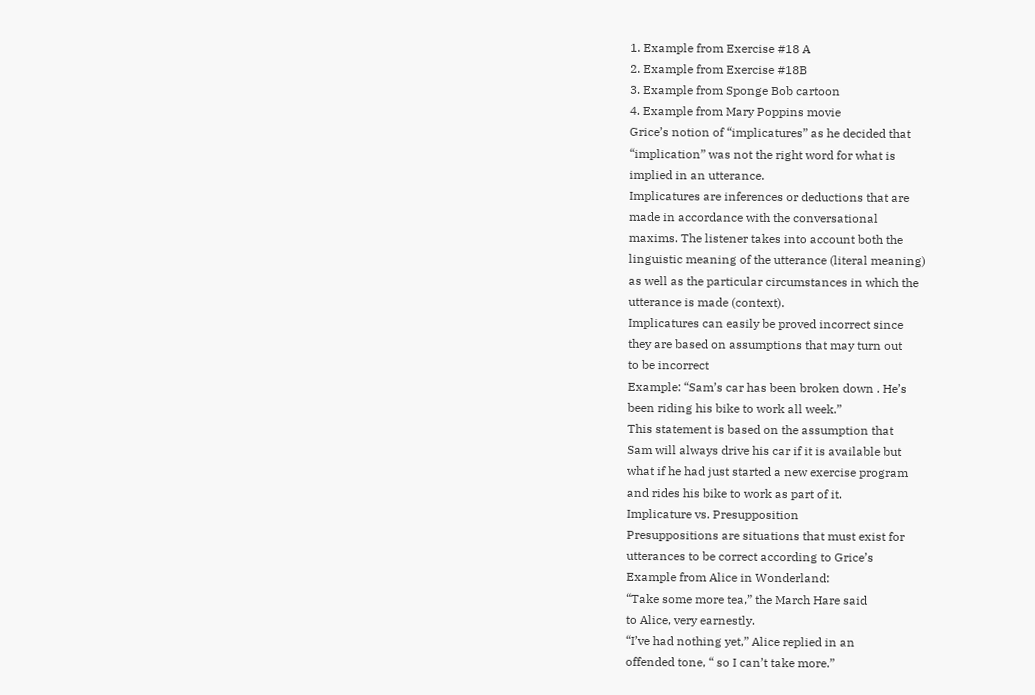1. Example from Exercise #18 A
2. Example from Exercise #18B
3. Example from Sponge Bob cartoon
4. Example from Mary Poppins movie
Grice’s notion of “implicatures” as he decided that
“implication” was not the right word for what is
implied in an utterance.
Implicatures are inferences or deductions that are
made in accordance with the conversational
maxims. The listener takes into account both the
linguistic meaning of the utterance (literal meaning)
as well as the particular circumstances in which the
utterance is made (context).
Implicatures can easily be proved incorrect since
they are based on assumptions that may turn out
to be incorrect
Example: “Sam’s car has been broken down . He’s
been riding his bike to work all week.”
This statement is based on the assumption that
Sam will always drive his car if it is available but
what if he had just started a new exercise program
and rides his bike to work as part of it.
Implicature vs. Presupposition
Presuppositions are situations that must exist for
utterances to be correct according to Grice’s
Example from Alice in Wonderland:
“Take some more tea,” the March Hare said
to Alice, very earnestly.
“I’ve had nothing yet,” Alice replied in an
offended tone, “ so I can’t take more.”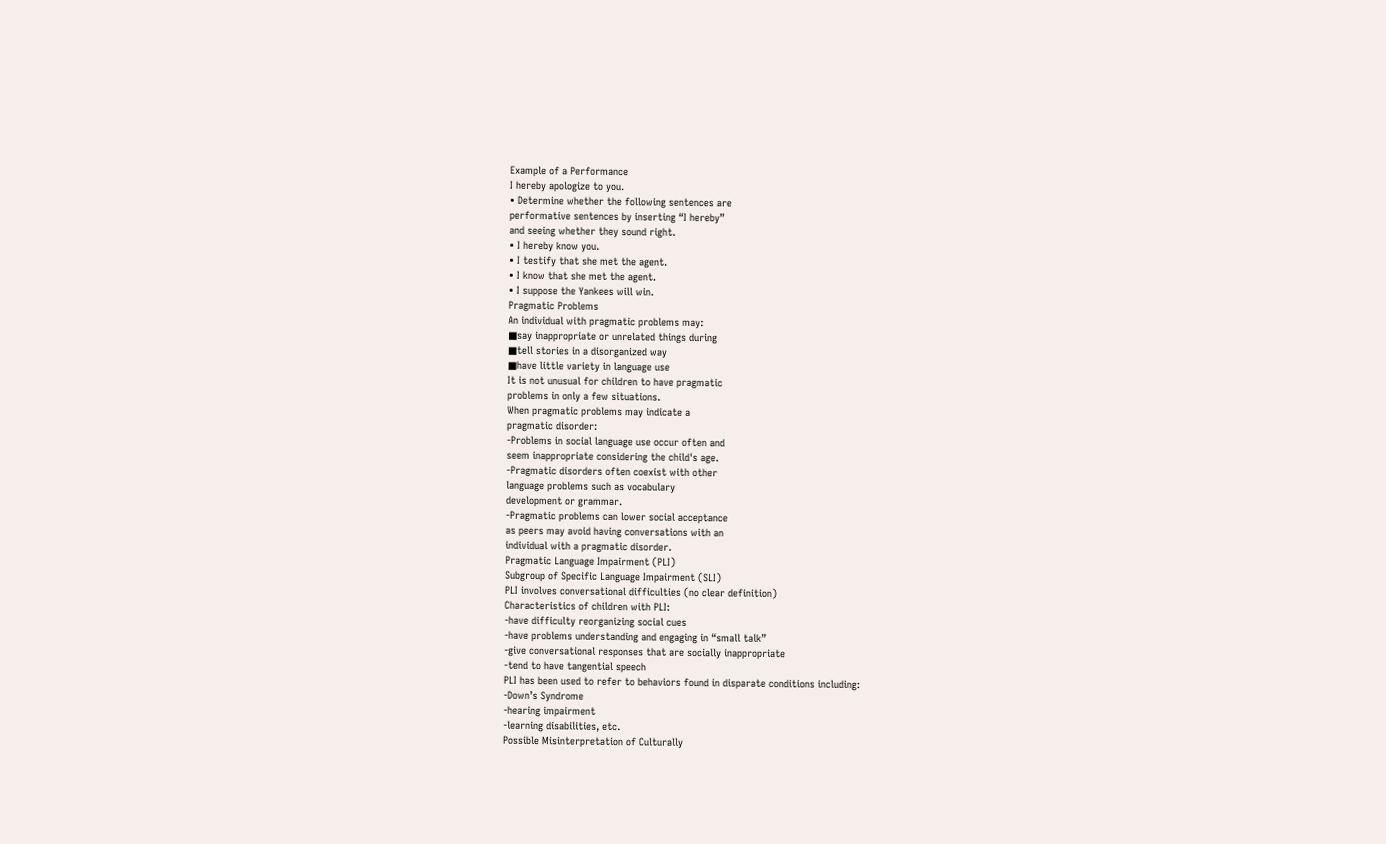Example of a Performance
I hereby apologize to you.
• Determine whether the following sentences are
performative sentences by inserting “I hereby”
and seeing whether they sound right.
• I hereby know you.
• I testify that she met the agent.
• I know that she met the agent.
• I suppose the Yankees will win.
Pragmatic Problems
An individual with pragmatic problems may:
■say inappropriate or unrelated things during
■tell stories in a disorganized way
■have little variety in language use
It is not unusual for children to have pragmatic
problems in only a few situations.
When pragmatic problems may indicate a
pragmatic disorder:
-Problems in social language use occur often and
seem inappropriate considering the child's age.
-Pragmatic disorders often coexist with other
language problems such as vocabulary
development or grammar.
-Pragmatic problems can lower social acceptance
as peers may avoid having conversations with an
individual with a pragmatic disorder.
Pragmatic Language Impairment (PLI)
Subgroup of Specific Language Impairment (SLI)
PLI involves conversational difficulties (no clear definition)
Characteristics of children with PLI:
-have difficulty reorganizing social cues
-have problems understanding and engaging in “small talk”
-give conversational responses that are socially inappropriate
-tend to have tangential speech
PLI has been used to refer to behaviors found in disparate conditions including:
-Down’s Syndrome
-hearing impairment
-learning disabilities, etc.
Possible Misinterpretation of Culturally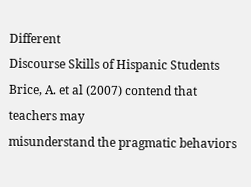Different
Discourse Skills of Hispanic Students
Brice, A. et al (2007) contend that teachers may
misunderstand the pragmatic behaviors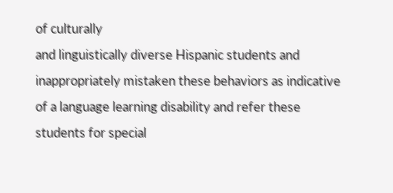of culturally
and linguistically diverse Hispanic students and
inappropriately mistaken these behaviors as indicative
of a language learning disability and refer these
students for special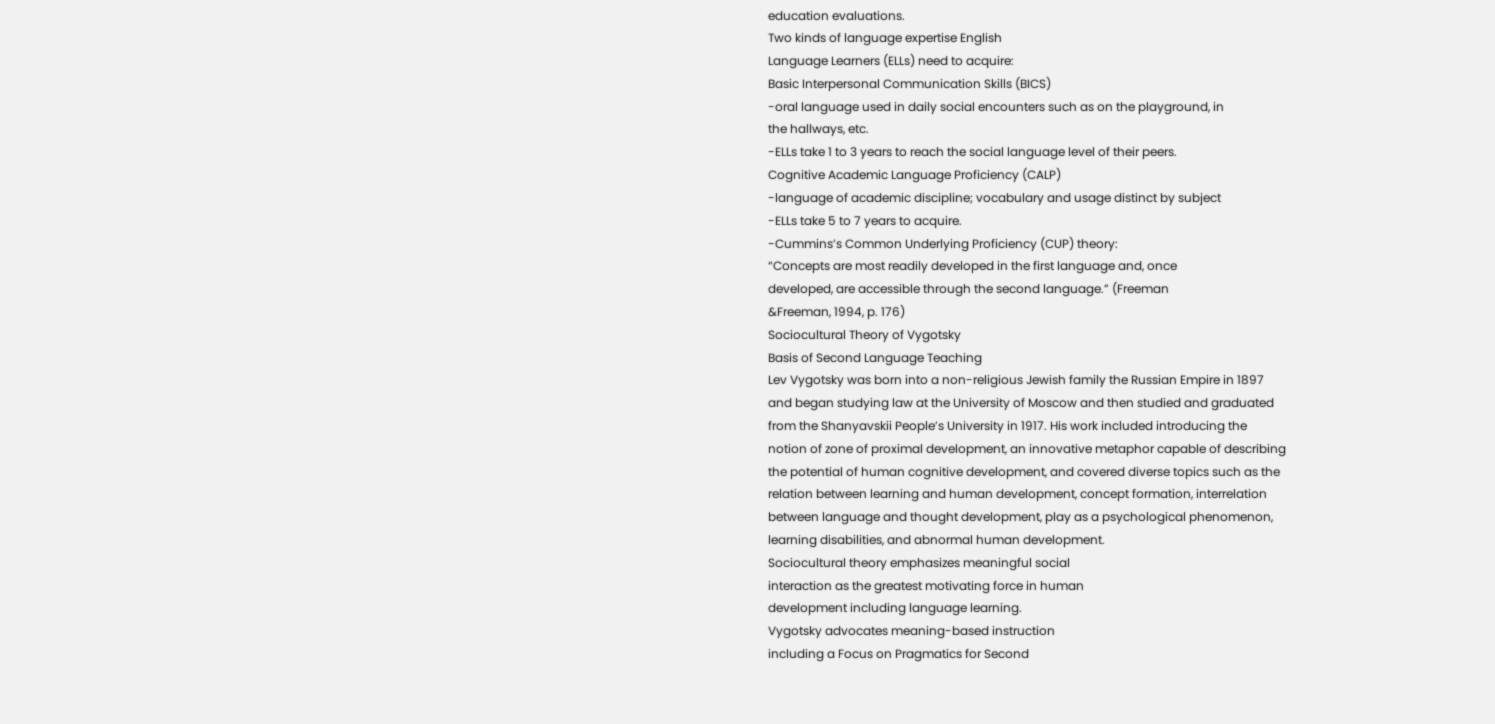education evaluations.
Two kinds of language expertise English
Language Learners (ELLs) need to acquire:
Basic Interpersonal Communication Skills (BICS)
-oral language used in daily social encounters such as on the playground, in
the hallways, etc.
-ELLs take 1 to 3 years to reach the social language level of their peers.
Cognitive Academic Language Proficiency (CALP)
-language of academic discipline; vocabulary and usage distinct by subject
-ELLs take 5 to 7 years to acquire.
-Cummins’s Common Underlying Proficiency (CUP) theory:
“Concepts are most readily developed in the first language and, once
developed, are accessible through the second language.” (Freeman
&Freeman, 1994, p. 176)
Sociocultural Theory of Vygotsky
Basis of Second Language Teaching
Lev Vygotsky was born into a non-religious Jewish family the Russian Empire in 1897
and began studying law at the University of Moscow and then studied and graduated
from the Shanyavskii People’s University in 1917. His work included introducing the
notion of zone of proximal development, an innovative metaphor capable of describing
the potential of human cognitive development, and covered diverse topics such as the
relation between learning and human development, concept formation, interrelation
between language and thought development, play as a psychological phenomenon,
learning disabilities, and abnormal human development.
Sociocultural theory emphasizes meaningful social
interaction as the greatest motivating force in human
development including language learning.
Vygotsky advocates meaning-based instruction
including a Focus on Pragmatics for Second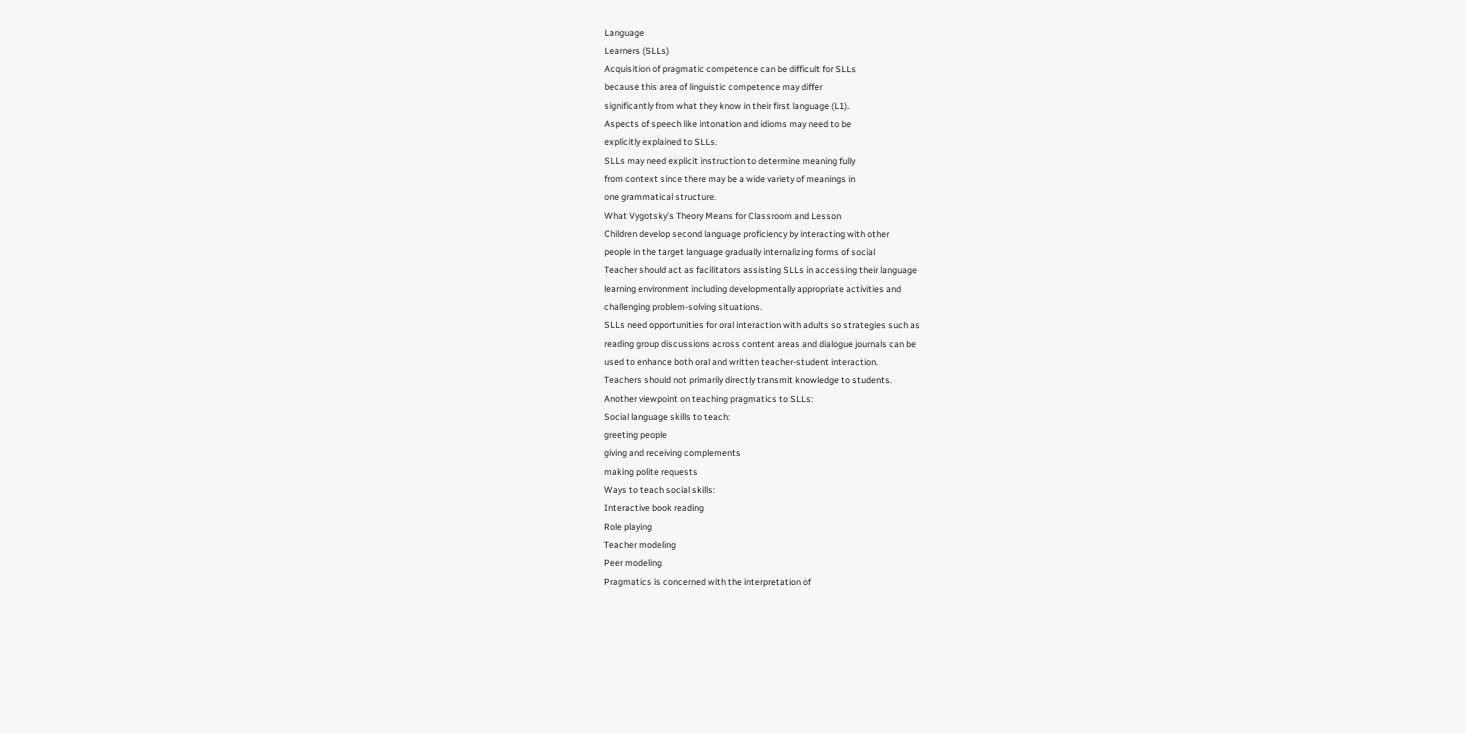Language
Learners (SLLs)
Acquisition of pragmatic competence can be difficult for SLLs
because this area of linguistic competence may differ
significantly from what they know in their first language (L1).
Aspects of speech like intonation and idioms may need to be
explicitly explained to SLLs.
SLLs may need explicit instruction to determine meaning fully
from context since there may be a wide variety of meanings in
one grammatical structure.
What Vygotsky’s Theory Means for Classroom and Lesson
Children develop second language proficiency by interacting with other
people in the target language gradually internalizing forms of social
Teacher should act as facilitators assisting SLLs in accessing their language
learning environment including developmentally appropriate activities and
challenging problem-solving situations.
SLLs need opportunities for oral interaction with adults so strategies such as
reading group discussions across content areas and dialogue journals can be
used to enhance both oral and written teacher-student interaction.
Teachers should not primarily directly transmit knowledge to students.
Another viewpoint on teaching pragmatics to SLLs:
Social language skills to teach:
greeting people
giving and receiving complements
making polite requests
Ways to teach social skills:
Interactive book reading
Role playing
Teacher modeling
Peer modeling
Pragmatics is concerned with the interpretation of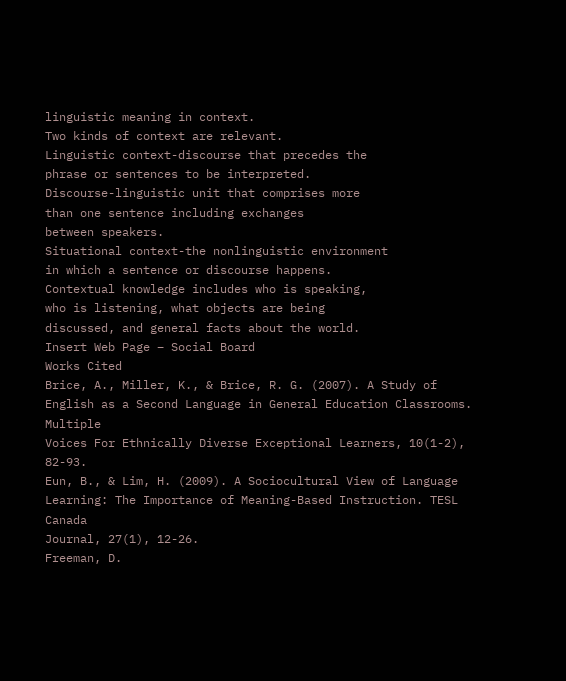linguistic meaning in context.
Two kinds of context are relevant.
Linguistic context-discourse that precedes the
phrase or sentences to be interpreted.
Discourse-linguistic unit that comprises more
than one sentence including exchanges
between speakers.
Situational context-the nonlinguistic environment
in which a sentence or discourse happens.
Contextual knowledge includes who is speaking,
who is listening, what objects are being
discussed, and general facts about the world.
Insert Web Page – Social Board
Works Cited
Brice, A., Miller, K., & Brice, R. G. (2007). A Study of English as a Second Language in General Education Classrooms. Multiple
Voices For Ethnically Diverse Exceptional Learners, 10(1-2), 82-93.
Eun, B., & Lim, H. (2009). A Sociocultural View of Language Learning: The Importance of Meaning-Based Instruction. TESL Canada
Journal, 27(1), 12-26.
Freeman, D.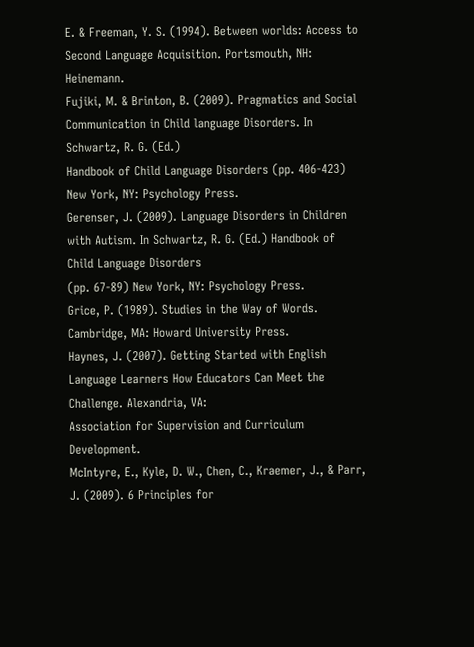E. & Freeman, Y. S. (1994). Between worlds: Access to Second Language Acquisition. Portsmouth, NH: Heinemann.
Fujiki, M. & Brinton, B. (2009). Pragmatics and Social Communication in Child language Disorders. In Schwartz, R. G. (Ed.)
Handbook of Child Language Disorders (pp. 406-423) New York, NY: Psychology Press.
Gerenser, J. (2009). Language Disorders in Children with Autism. In Schwartz, R. G. (Ed.) Handbook of Child Language Disorders
(pp. 67-89) New York, NY: Psychology Press.
Grice, P. (1989). Studies in the Way of Words. Cambridge, MA: Howard University Press.
Haynes, J. (2007). Getting Started with English Language Learners How Educators Can Meet the Challenge. Alexandria, VA:
Association for Supervision and Curriculum Development.
McIntyre, E., Kyle, D. W., Chen, C., Kraemer, J., & Parr, J. (2009). 6 Principles for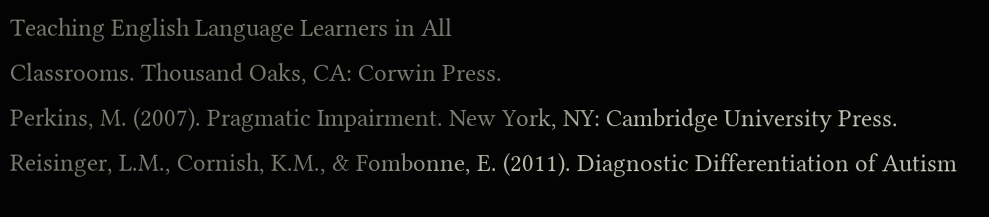Teaching English Language Learners in All
Classrooms. Thousand Oaks, CA: Corwin Press.
Perkins, M. (2007). Pragmatic Impairment. New York, NY: Cambridge University Press.
Reisinger, L.M., Cornish, K.M., & Fombonne, E. (2011). Diagnostic Differentiation of Autism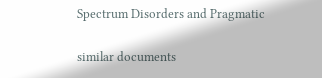Spectrum Disorders and Pragmatic

similar documents